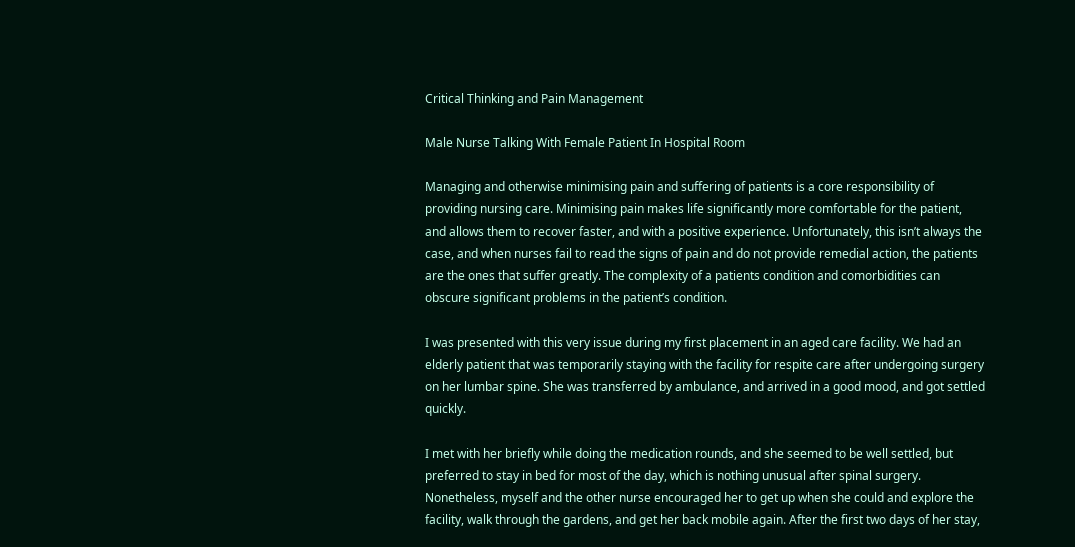Critical Thinking and Pain Management

Male Nurse Talking With Female Patient In Hospital Room

Managing and otherwise minimising pain and suffering of patients is a core responsibility of providing nursing care. Minimising pain makes life significantly more comfortable for the patient, and allows them to recover faster, and with a positive experience. Unfortunately, this isn’t always the case, and when nurses fail to read the signs of pain and do not provide remedial action, the patients are the ones that suffer greatly. The complexity of a patients condition and comorbidities can obscure significant problems in the patient’s condition.

I was presented with this very issue during my first placement in an aged care facility. We had an elderly patient that was temporarily staying with the facility for respite care after undergoing surgery on her lumbar spine. She was transferred by ambulance, and arrived in a good mood, and got settled quickly.

I met with her briefly while doing the medication rounds, and she seemed to be well settled, but preferred to stay in bed for most of the day, which is nothing unusual after spinal surgery. Nonetheless, myself and the other nurse encouraged her to get up when she could and explore the facility, walk through the gardens, and get her back mobile again. After the first two days of her stay,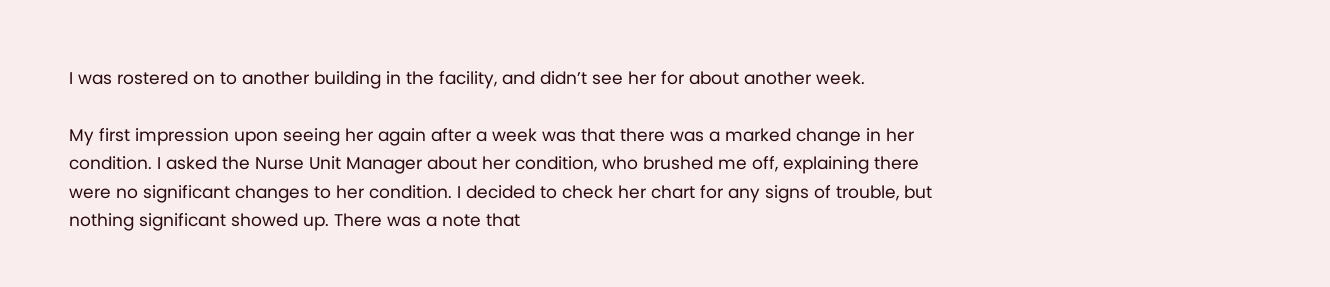I was rostered on to another building in the facility, and didn’t see her for about another week.

My first impression upon seeing her again after a week was that there was a marked change in her condition. I asked the Nurse Unit Manager about her condition, who brushed me off, explaining there were no significant changes to her condition. I decided to check her chart for any signs of trouble, but nothing significant showed up. There was a note that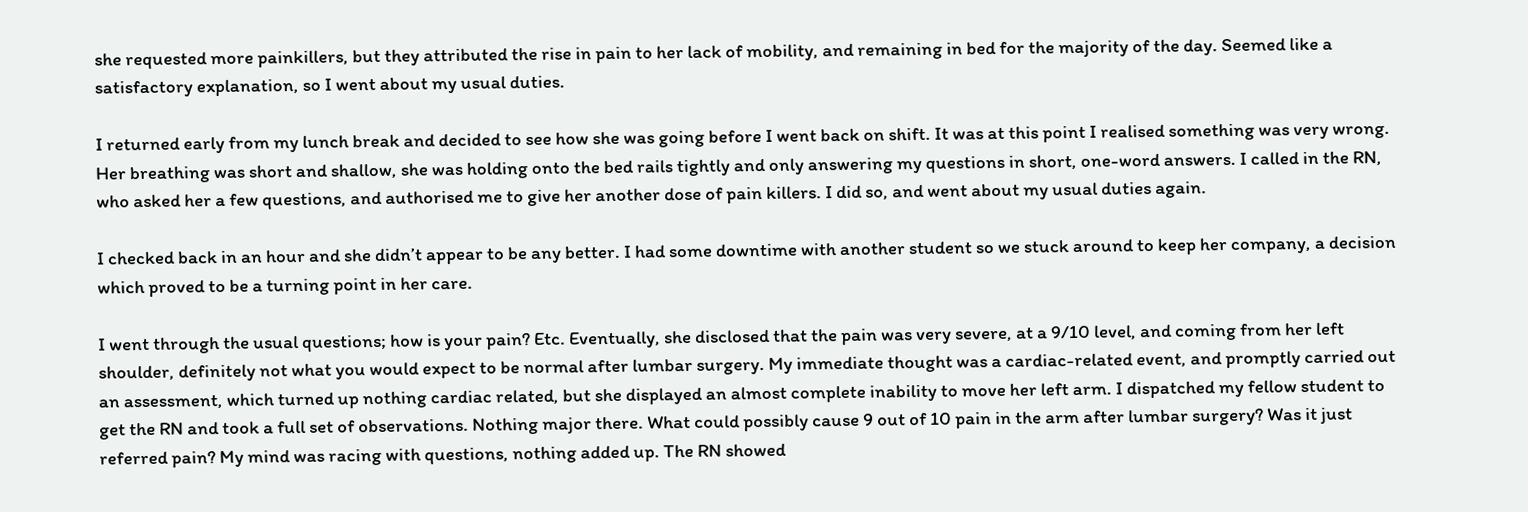she requested more painkillers, but they attributed the rise in pain to her lack of mobility, and remaining in bed for the majority of the day. Seemed like a satisfactory explanation, so I went about my usual duties.

I returned early from my lunch break and decided to see how she was going before I went back on shift. It was at this point I realised something was very wrong. Her breathing was short and shallow, she was holding onto the bed rails tightly and only answering my questions in short, one-word answers. I called in the RN, who asked her a few questions, and authorised me to give her another dose of pain killers. I did so, and went about my usual duties again.

I checked back in an hour and she didn’t appear to be any better. I had some downtime with another student so we stuck around to keep her company, a decision which proved to be a turning point in her care.

I went through the usual questions; how is your pain? Etc. Eventually, she disclosed that the pain was very severe, at a 9/10 level, and coming from her left shoulder, definitely not what you would expect to be normal after lumbar surgery. My immediate thought was a cardiac-related event, and promptly carried out an assessment, which turned up nothing cardiac related, but she displayed an almost complete inability to move her left arm. I dispatched my fellow student to get the RN and took a full set of observations. Nothing major there. What could possibly cause 9 out of 10 pain in the arm after lumbar surgery? Was it just referred pain? My mind was racing with questions, nothing added up. The RN showed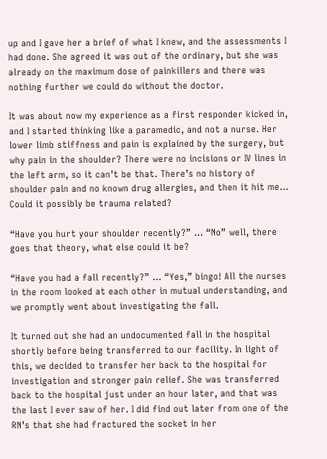up and I gave her a brief of what I knew, and the assessments I had done. She agreed it was out of the ordinary, but she was already on the maximum dose of painkillers and there was nothing further we could do without the doctor.

It was about now my experience as a first responder kicked in, and I started thinking like a paramedic, and not a nurse. Her lower limb stiffness and pain is explained by the surgery, but why pain in the shoulder? There were no incisions or IV lines in the left arm, so it can’t be that. There’s no history of shoulder pain and no known drug allergies, and then it hit me… Could it possibly be trauma related?

“Have you hurt your shoulder recently?” … “No” well, there goes that theory, what else could it be?

“Have you had a fall recently?” … “Yes,” bingo! All the nurses in the room looked at each other in mutual understanding, and we promptly went about investigating the fall.

It turned out she had an undocumented fall in the hospital shortly before being transferred to our facility. In light of this, we decided to transfer her back to the hospital for investigation and stronger pain relief. She was transferred back to the hospital just under an hour later, and that was the last I ever saw of her. I did find out later from one of the RN’s that she had fractured the socket in her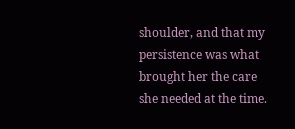shoulder, and that my persistence was what brought her the care she needed at the time.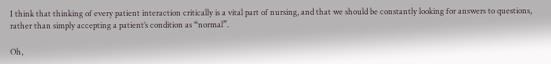I think that thinking of every patient interaction critically is a vital part of nursing, and that we should be constantly looking for answers to questions, rather than simply accepting a patient’s condition as “normal”.

Oh,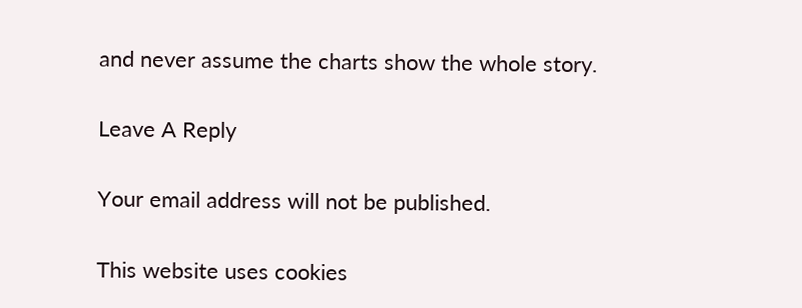and never assume the charts show the whole story.

Leave A Reply

Your email address will not be published.

This website uses cookies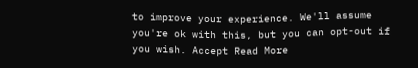to improve your experience. We'll assume you're ok with this, but you can opt-out if you wish. Accept Read More